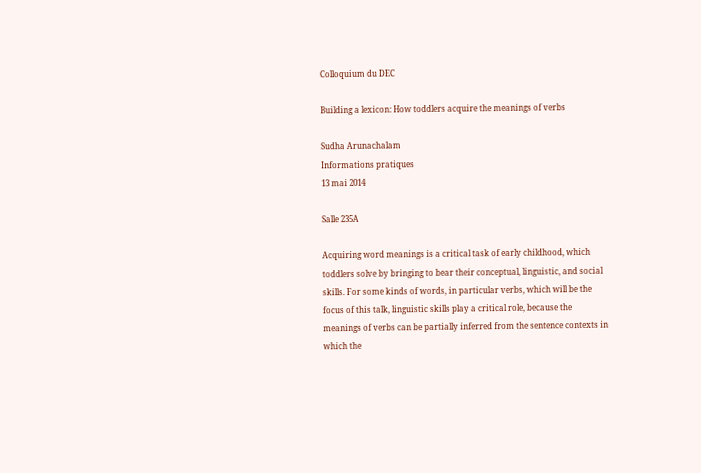Colloquium du DEC

Building a lexicon: How toddlers acquire the meanings of verbs

Sudha Arunachalam
Informations pratiques
13 mai 2014

Salle 235A

Acquiring word meanings is a critical task of early childhood, which toddlers solve by bringing to bear their conceptual, linguistic, and social skills. For some kinds of words, in particular verbs, which will be the focus of this talk, linguistic skills play a critical role, because the meanings of verbs can be partially inferred from the sentence contexts in which the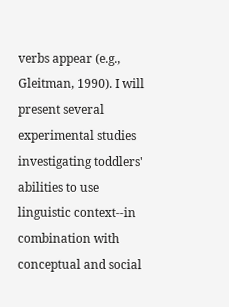verbs appear (e.g., Gleitman, 1990). I will present several experimental studies investigating toddlers' abilities to use linguistic context--in combination with conceptual and social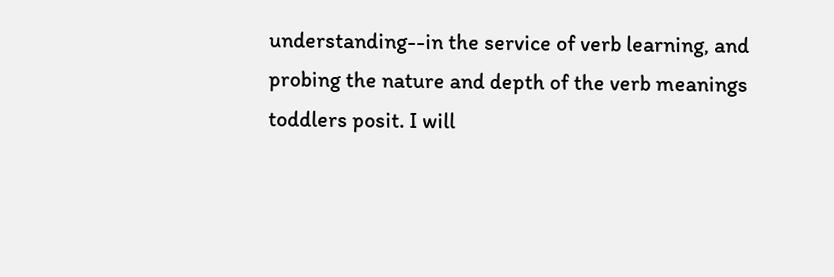understanding--in the service of verb learning, and probing the nature and depth of the verb meanings toddlers posit. I will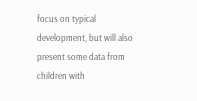focus on typical development, but will also present some data from children with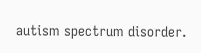autism spectrum disorder.